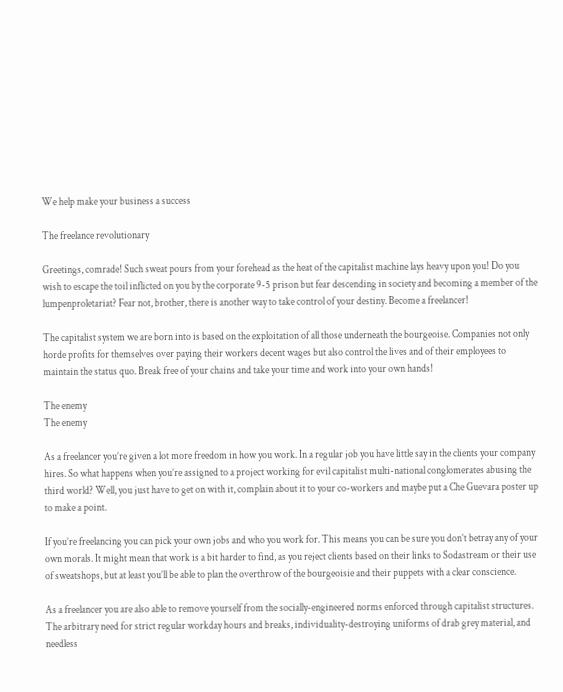We help make your business a success

The freelance revolutionary

Greetings, comrade! Such sweat pours from your forehead as the heat of the capitalist machine lays heavy upon you! Do you wish to escape the toil inflicted on you by the corporate 9-5 prison but fear descending in society and becoming a member of the lumpenproletariat? Fear not, brother, there is another way to take control of your destiny. Become a freelancer!

The capitalist system we are born into is based on the exploitation of all those underneath the bourgeoise. Companies not only horde profits for themselves over paying their workers decent wages but also control the lives and of their employees to maintain the status quo. Break free of your chains and take your time and work into your own hands!

The enemy
The enemy

As a freelancer you’re given a lot more freedom in how you work. In a regular job you have little say in the clients your company hires. So what happens when you’re assigned to a project working for evil capitalist multi-national conglomerates abusing the third world? Well, you just have to get on with it, complain about it to your co-workers and maybe put a Che Guevara poster up to make a point.

If you’re freelancing you can pick your own jobs and who you work for. This means you can be sure you don’t betray any of your own morals. It might mean that work is a bit harder to find, as you reject clients based on their links to Sodastream or their use of sweatshops, but at least you’ll be able to plan the overthrow of the bourgeoisie and their puppets with a clear conscience.

As a freelancer you are also able to remove yourself from the socially-engineered norms enforced through capitalist structures. The arbitrary need for strict regular workday hours and breaks, individuality-destroying uniforms of drab grey material, and needless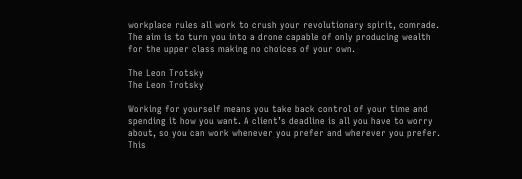workplace rules all work to crush your revolutionary spirit, comrade. The aim is to turn you into a drone capable of only producing wealth for the upper class making no choices of your own.

The Leon Trotsky
The Leon Trotsky

Working for yourself means you take back control of your time and spending it how you want. A client’s deadline is all you have to worry about, so you can work whenever you prefer and wherever you prefer. This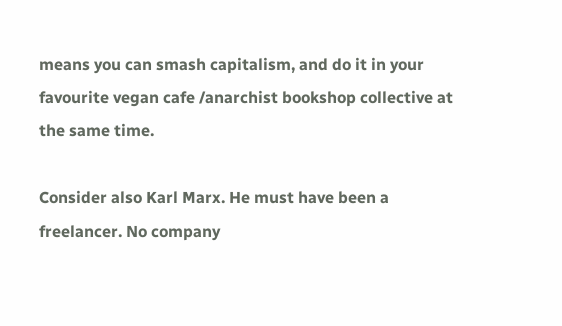means you can smash capitalism, and do it in your favourite vegan cafe /anarchist bookshop collective at the same time.

Consider also Karl Marx. He must have been a freelancer. No company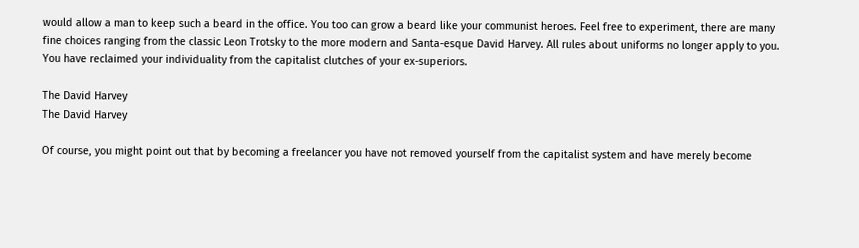would allow a man to keep such a beard in the office. You too can grow a beard like your communist heroes. Feel free to experiment, there are many fine choices ranging from the classic Leon Trotsky to the more modern and Santa-esque David Harvey. All rules about uniforms no longer apply to you. You have reclaimed your individuality from the capitalist clutches of your ex-superiors.

The David Harvey
The David Harvey

Of course, you might point out that by becoming a freelancer you have not removed yourself from the capitalist system and have merely become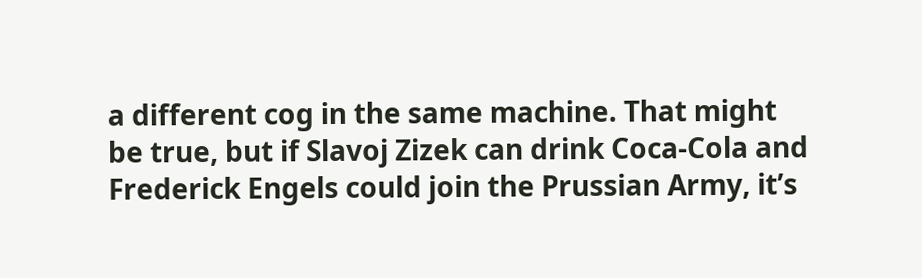a different cog in the same machine. That might be true, but if Slavoj Zizek can drink Coca-Cola and Frederick Engels could join the Prussian Army, it’s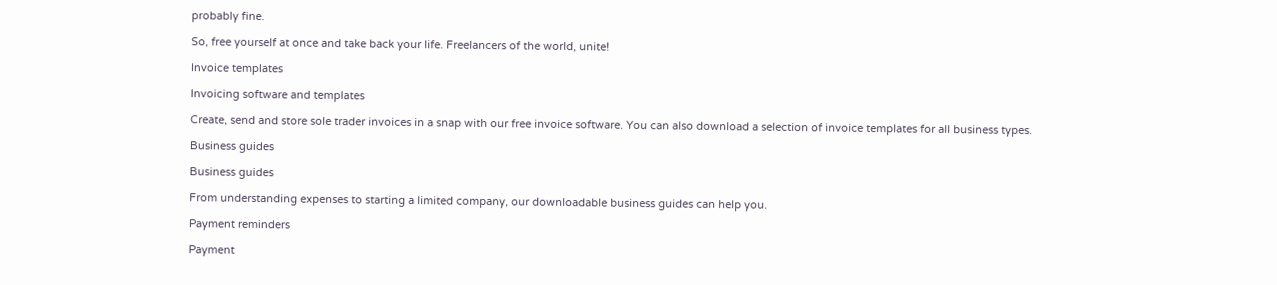probably fine.

So, free yourself at once and take back your life. Freelancers of the world, unite!

Invoice templates

Invoicing software and templates

Create, send and store sole trader invoices in a snap with our free invoice software. You can also download a selection of invoice templates for all business types.

Business guides

Business guides

From understanding expenses to starting a limited company, our downloadable business guides can help you.

Payment reminders

Payment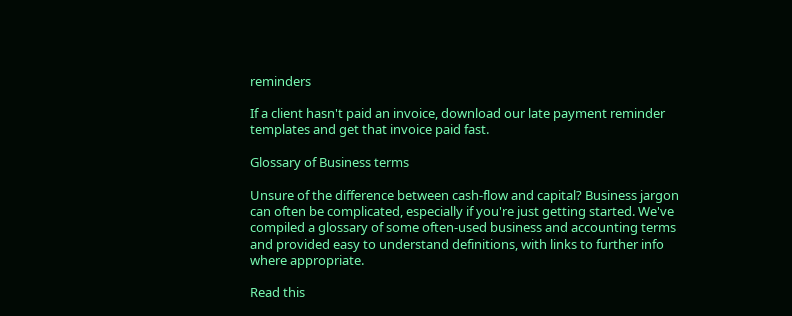reminders

If a client hasn't paid an invoice, download our late payment reminder templates and get that invoice paid fast.

Glossary of Business terms

Unsure of the difference between cash-flow and capital? Business jargon can often be complicated, especially if you're just getting started. We've compiled a glossary of some often-used business and accounting terms and provided easy to understand definitions, with links to further info where appropriate.

Read this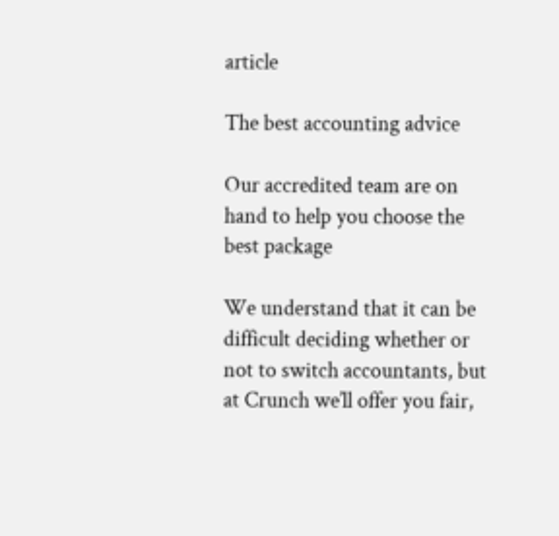article

The best accounting advice

Our accredited team are on hand to help you choose the best package

We understand that it can be difficult deciding whether or not to switch accountants, but at Crunch we’ll offer you fair,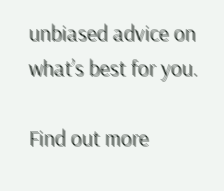unbiased advice on what’s best for you.

Find out more